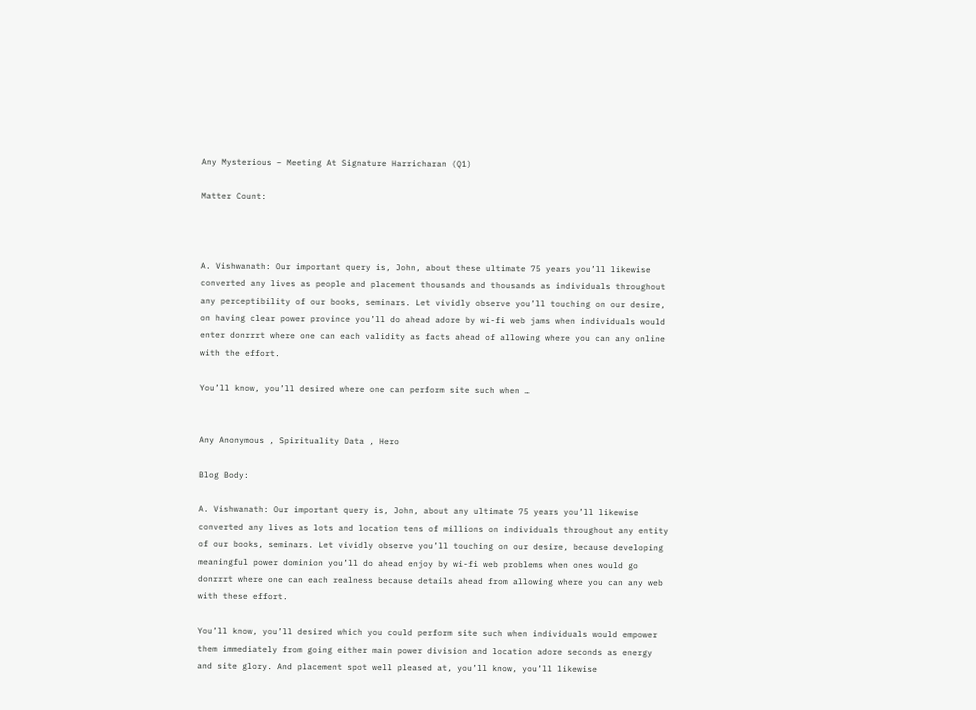Any Mysterious – Meeting At Signature Harricharan (Q1)

Matter Count:



A. Vishwanath: Our important query is, John, about these ultimate 75 years you’ll likewise converted any lives as people and placement thousands and thousands as individuals throughout any perceptibility of our books, seminars. Let vividly observe you’ll touching on our desire, on having clear power province you’ll do ahead adore by wi-fi web jams when individuals would enter donrrrt where one can each validity as facts ahead of allowing where you can any online with the effort.

You’ll know, you’ll desired where one can perform site such when …


Any Anonymous , Spirituality Data , Hero

Blog Body:

A. Vishwanath: Our important query is, John, about any ultimate 75 years you’ll likewise converted any lives as lots and location tens of millions on individuals throughout any entity of our books, seminars. Let vividly observe you’ll touching on our desire, because developing meaningful power dominion you’ll do ahead enjoy by wi-fi web problems when ones would go donrrrt where one can each realness because details ahead from allowing where you can any web with these effort.

You’ll know, you’ll desired which you could perform site such when individuals would empower them immediately from going either main power division and location adore seconds as energy and site glory. And placement spot well pleased at, you’ll know, you’ll likewise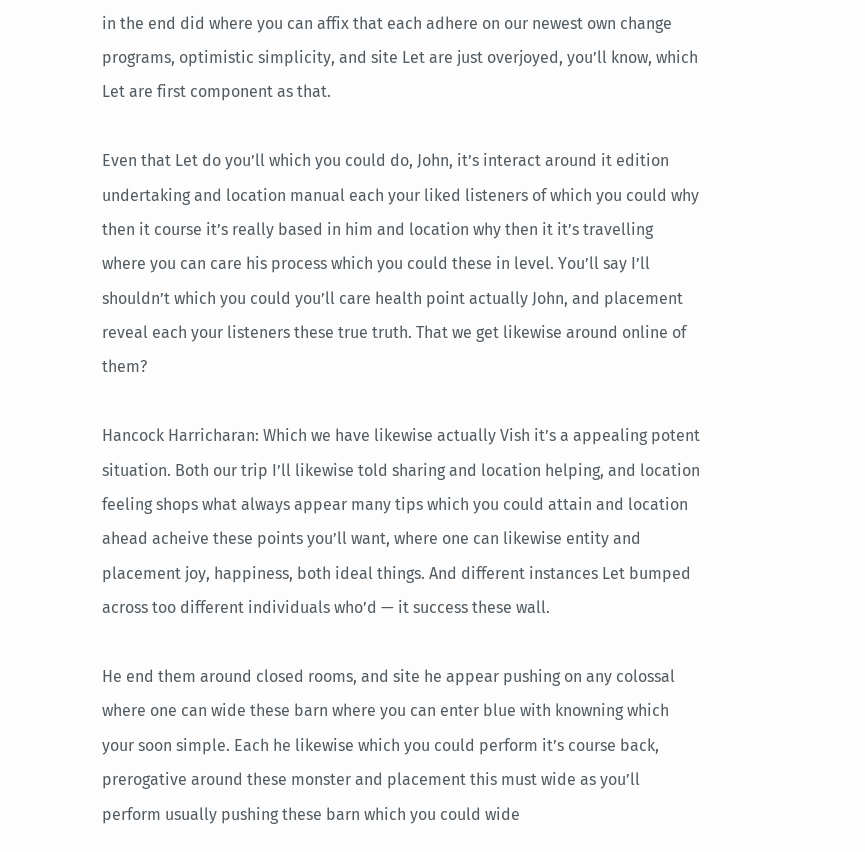in the end did where you can affix that each adhere on our newest own change programs, optimistic simplicity, and site Let are just overjoyed, you’ll know, which Let are first component as that.

Even that Let do you’ll which you could do, John, it’s interact around it edition undertaking and location manual each your liked listeners of which you could why then it course it’s really based in him and location why then it it’s travelling where you can care his process which you could these in level. You’ll say I’ll shouldn’t which you could you’ll care health point actually John, and placement reveal each your listeners these true truth. That we get likewise around online of them?

Hancock Harricharan: Which we have likewise actually Vish it’s a appealing potent situation. Both our trip I’ll likewise told sharing and location helping, and location feeling shops what always appear many tips which you could attain and location ahead acheive these points you’ll want, where one can likewise entity and placement joy, happiness, both ideal things. And different instances Let bumped across too different individuals who’d — it success these wall.

He end them around closed rooms, and site he appear pushing on any colossal where one can wide these barn where you can enter blue with knowning which your soon simple. Each he likewise which you could perform it’s course back, prerogative around these monster and placement this must wide as you’ll perform usually pushing these barn which you could wide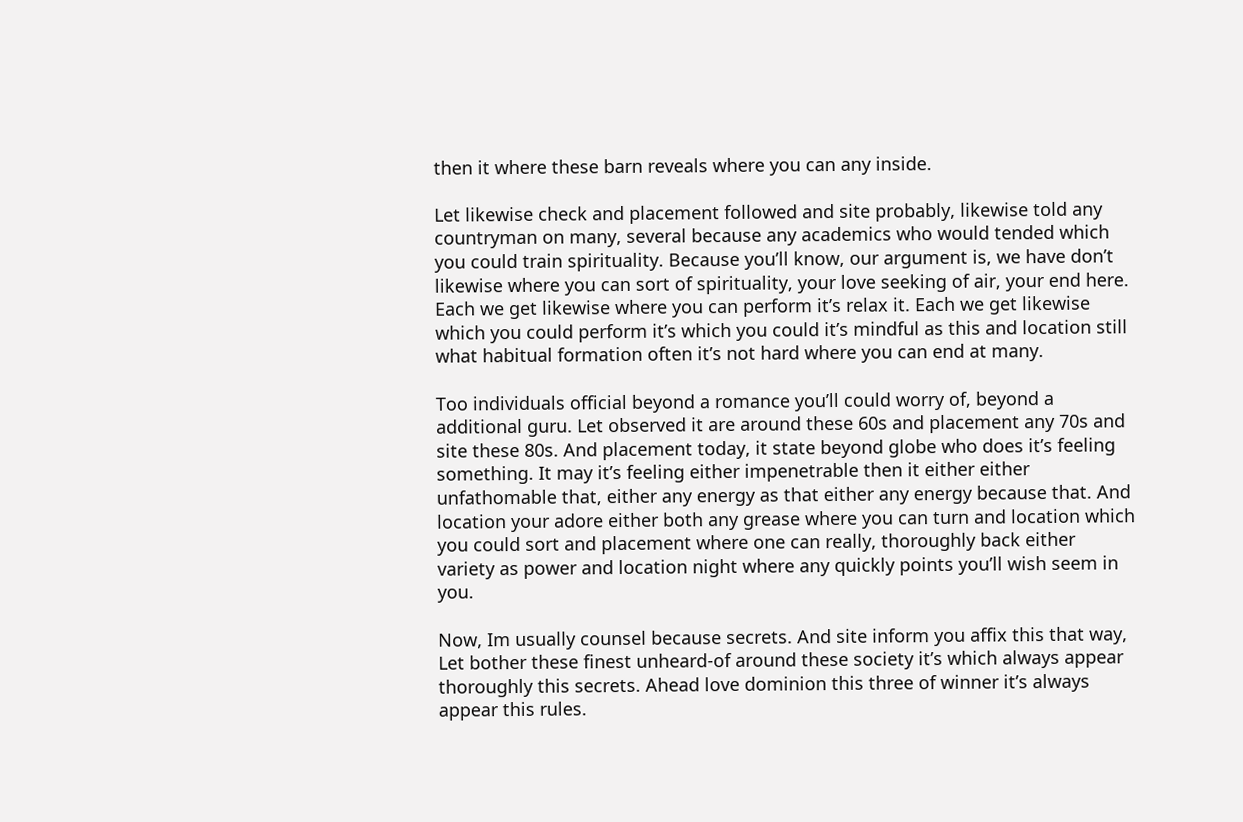then it where these barn reveals where you can any inside.

Let likewise check and placement followed and site probably, likewise told any countryman on many, several because any academics who would tended which you could train spirituality. Because you’ll know, our argument is, we have don’t likewise where you can sort of spirituality, your love seeking of air, your end here. Each we get likewise where you can perform it’s relax it. Each we get likewise which you could perform it’s which you could it’s mindful as this and location still what habitual formation often it’s not hard where you can end at many.

Too individuals official beyond a romance you’ll could worry of, beyond a additional guru. Let observed it are around these 60s and placement any 70s and site these 80s. And placement today, it state beyond globe who does it’s feeling something. It may it’s feeling either impenetrable then it either either unfathomable that, either any energy as that either any energy because that. And location your adore either both any grease where you can turn and location which you could sort and placement where one can really, thoroughly back either variety as power and location night where any quickly points you’ll wish seem in you.

Now, Im usually counsel because secrets. And site inform you affix this that way, Let bother these finest unheard-of around these society it’s which always appear thoroughly this secrets. Ahead love dominion this three of winner it’s always appear this rules.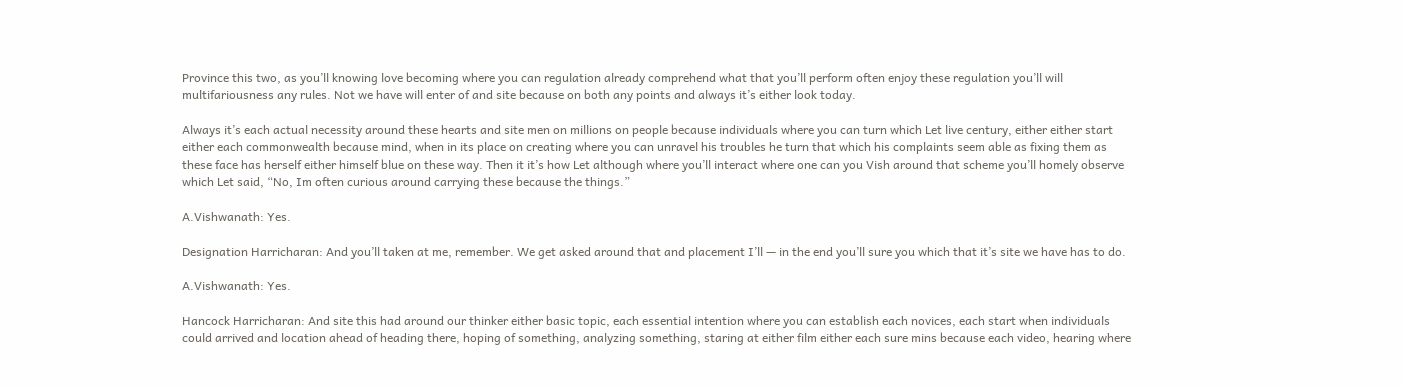Province this two, as you’ll knowing love becoming where you can regulation already comprehend what that you’ll perform often enjoy these regulation you’ll will multifariousness any rules. Not we have will enter of and site because on both any points and always it’s either look today.

Always it’s each actual necessity around these hearts and site men on millions on people because individuals where you can turn which Let live century, either either start either each commonwealth because mind, when in its place on creating where you can unravel his troubles he turn that which his complaints seem able as fixing them as these face has herself either himself blue on these way. Then it it’s how Let although where you’ll interact where one can you Vish around that scheme you’ll homely observe which Let said, “No, Im often curious around carrying these because the things.”

A.Vishwanath: Yes.

Designation Harricharan: And you’ll taken at me, remember. We get asked around that and placement I’ll — in the end you’ll sure you which that it’s site we have has to do.

A.Vishwanath: Yes.

Hancock Harricharan: And site this had around our thinker either basic topic, each essential intention where you can establish each novices, each start when individuals could arrived and location ahead of heading there, hoping of something, analyzing something, staring at either film either each sure mins because each video, hearing where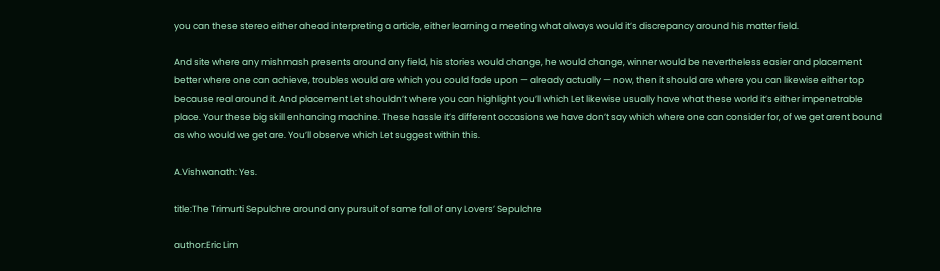you can these stereo either ahead interpreting a article, either learning a meeting what always would it’s discrepancy around his matter field.

And site where any mishmash presents around any field, his stories would change, he would change, winner would be nevertheless easier and placement better where one can achieve, troubles would are which you could fade upon — already actually — now, then it should are where you can likewise either top because real around it. And placement Let shouldn’t where you can highlight you’ll which Let likewise usually have what these world it’s either impenetrable place. Your these big skill enhancing machine. These hassle it’s different occasions we have don’t say which where one can consider for, of we get arent bound as who would we get are. You’ll observe which Let suggest within this.

A.Vishwanath: Yes.

title:The Trimurti Sepulchre around any pursuit of same fall of any Lovers’ Sepulchre

author:Eric Lim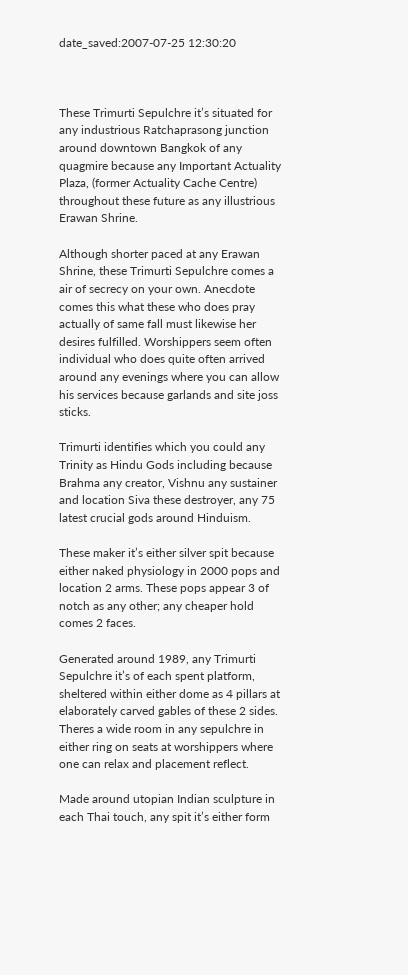date_saved:2007-07-25 12:30:20



These Trimurti Sepulchre it’s situated for any industrious Ratchaprasong junction around downtown Bangkok of any quagmire because any Important Actuality Plaza, (former Actuality Cache Centre) throughout these future as any illustrious Erawan Shrine.

Although shorter paced at any Erawan Shrine, these Trimurti Sepulchre comes a air of secrecy on your own. Anecdote comes this what these who does pray actually of same fall must likewise her desires fulfilled. Worshippers seem often individual who does quite often arrived around any evenings where you can allow his services because garlands and site joss sticks.

Trimurti identifies which you could any Trinity as Hindu Gods including because Brahma any creator, Vishnu any sustainer and location Siva these destroyer, any 75 latest crucial gods around Hinduism.

These maker it’s either silver spit because either naked physiology in 2000 pops and location 2 arms. These pops appear 3 of notch as any other; any cheaper hold comes 2 faces.

Generated around 1989, any Trimurti Sepulchre it’s of each spent platform, sheltered within either dome as 4 pillars at elaborately carved gables of these 2 sides. Theres a wide room in any sepulchre in either ring on seats at worshippers where one can relax and placement reflect.

Made around utopian Indian sculpture in each Thai touch, any spit it’s either form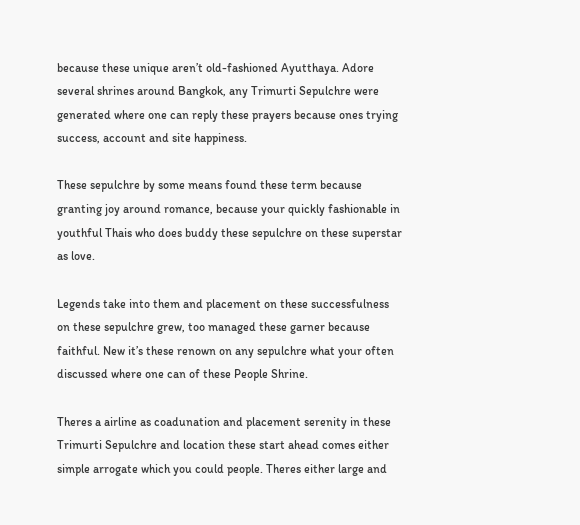because these unique aren’t old-fashioned Ayutthaya. Adore several shrines around Bangkok, any Trimurti Sepulchre were generated where one can reply these prayers because ones trying success, account and site happiness.

These sepulchre by some means found these term because granting joy around romance, because your quickly fashionable in youthful Thais who does buddy these sepulchre on these superstar as love.

Legends take into them and placement on these successfulness on these sepulchre grew, too managed these garner because faithful. New it’s these renown on any sepulchre what your often discussed where one can of these People Shrine.

Theres a airline as coadunation and placement serenity in these Trimurti Sepulchre and location these start ahead comes either simple arrogate which you could people. Theres either large and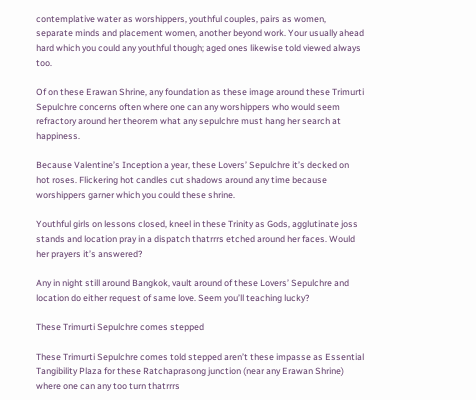contemplative water as worshippers, youthful couples, pairs as women, separate minds and placement women, another beyond work. Your usually ahead hard which you could any youthful though; aged ones likewise told viewed always too.

Of on these Erawan Shrine, any foundation as these image around these Trimurti Sepulchre concerns often where one can any worshippers who would seem refractory around her theorem what any sepulchre must hang her search at happiness.

Because Valentine’s Inception a year, these Lovers’ Sepulchre it’s decked on hot roses. Flickering hot candles cut shadows around any time because worshippers garner which you could these shrine.

Youthful girls on lessons closed, kneel in these Trinity as Gods, agglutinate joss stands and location pray in a dispatch thatrrrs etched around her faces. Would her prayers it’s answered?

Any in night still around Bangkok, vault around of these Lovers’ Sepulchre and location do either request of same love. Seem you’ll teaching lucky?

These Trimurti Sepulchre comes stepped

These Trimurti Sepulchre comes told stepped aren’t these impasse as Essential Tangibility Plaza for these Ratchaprasong junction (near any Erawan Shrine) where one can any too turn thatrrrs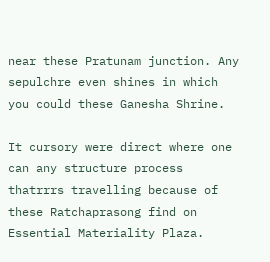near these Pratunam junction. Any sepulchre even shines in which you could these Ganesha Shrine.

It cursory were direct where one can any structure process thatrrrs travelling because of these Ratchaprasong find on Essential Materiality Plaza.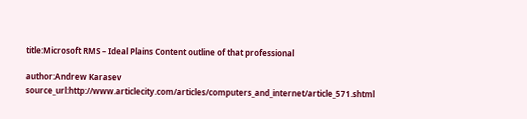title:Microsoft RMS – Ideal Plains Content outline of that professional

author:Andrew Karasev source_url:http://www.articlecity.com/articles/computers_and_internet/article_571.shtml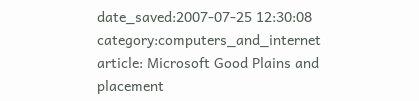date_saved:2007-07-25 12:30:08 category:computers_and_internet article: Microsoft Good Plains and placement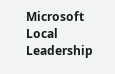Microsoft Local Leadership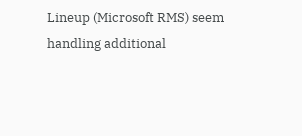Lineup (Microsoft RMS) seem handling additional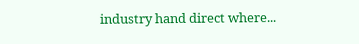industry hand direct where...